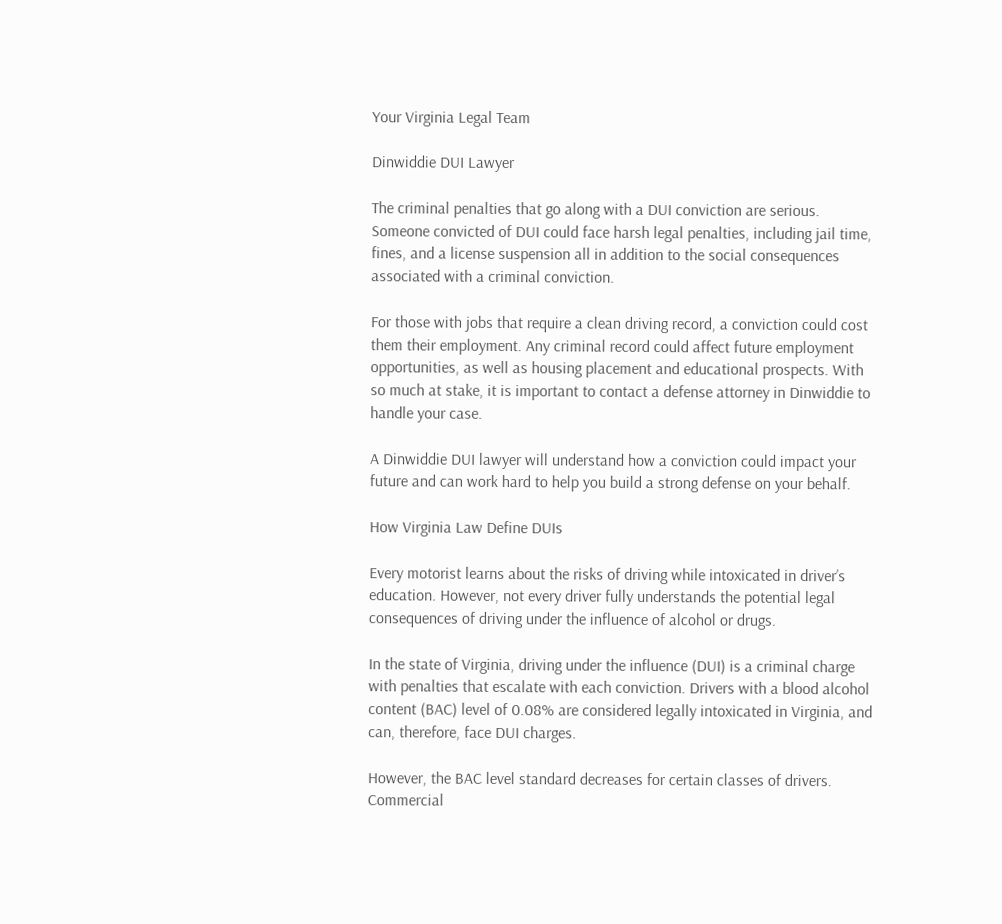Your Virginia Legal Team

Dinwiddie DUI Lawyer

The criminal penalties that go along with a DUI conviction are serious. Someone convicted of DUI could face harsh legal penalties, including jail time, fines, and a license suspension all in addition to the social consequences associated with a criminal conviction.

For those with jobs that require a clean driving record, a conviction could cost them their employment. Any criminal record could affect future employment opportunities, as well as housing placement and educational prospects. With so much at stake, it is important to contact a defense attorney in Dinwiddie to handle your case.

A Dinwiddie DUI lawyer will understand how a conviction could impact your future and can work hard to help you build a strong defense on your behalf.

How Virginia Law Define DUIs

Every motorist learns about the risks of driving while intoxicated in driver’s education. However, not every driver fully understands the potential legal consequences of driving under the influence of alcohol or drugs.

In the state of Virginia, driving under the influence (DUI) is a criminal charge with penalties that escalate with each conviction. Drivers with a blood alcohol content (BAC) level of 0.08% are considered legally intoxicated in Virginia, and can, therefore, face DUI charges.

However, the BAC level standard decreases for certain classes of drivers. Commercial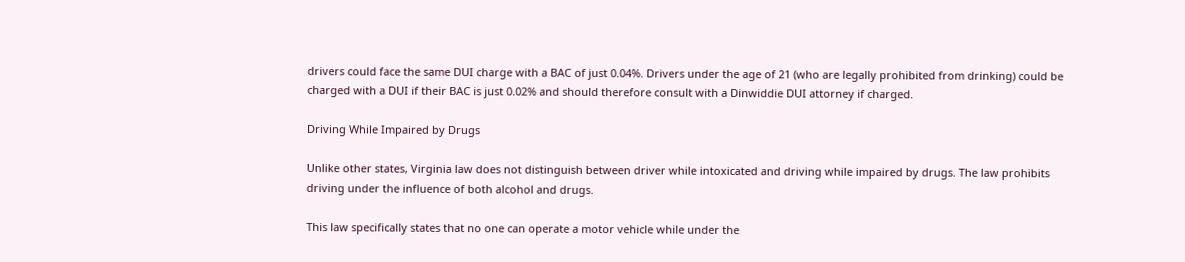drivers could face the same DUI charge with a BAC of just 0.04%. Drivers under the age of 21 (who are legally prohibited from drinking) could be charged with a DUI if their BAC is just 0.02% and should therefore consult with a Dinwiddie DUI attorney if charged.

Driving While Impaired by Drugs

Unlike other states, Virginia law does not distinguish between driver while intoxicated and driving while impaired by drugs. The law prohibits driving under the influence of both alcohol and drugs.

This law specifically states that no one can operate a motor vehicle while under the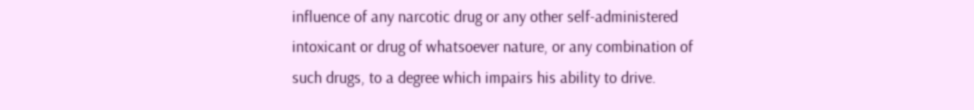influence of any narcotic drug or any other self-administered intoxicant or drug of whatsoever nature, or any combination of such drugs, to a degree which impairs his ability to drive.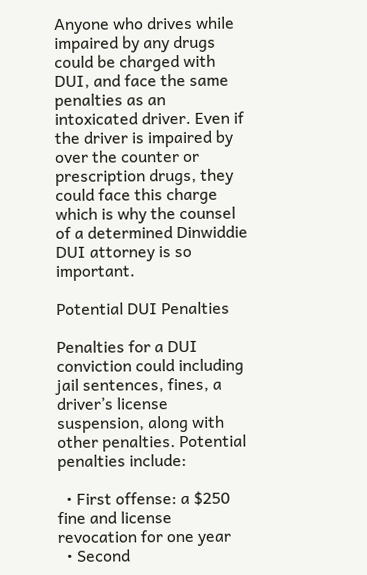Anyone who drives while impaired by any drugs could be charged with DUI, and face the same penalties as an intoxicated driver. Even if the driver is impaired by over the counter or prescription drugs, they could face this charge which is why the counsel of a determined Dinwiddie DUI attorney is so important.

Potential DUI Penalties

Penalties for a DUI conviction could including jail sentences, fines, a driver’s license suspension, along with other penalties. Potential penalties include:

  • First offense: a $250 fine and license revocation for one year
  • Second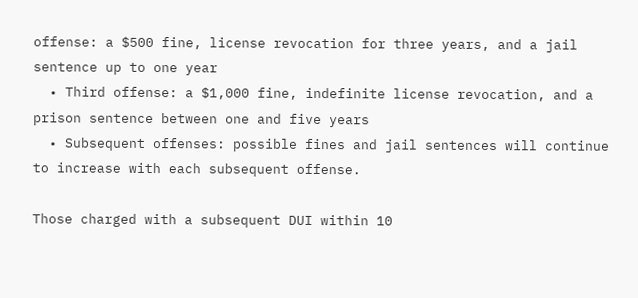offense: a $500 fine, license revocation for three years, and a jail sentence up to one year
  • Third offense: a $1,000 fine, indefinite license revocation, and a prison sentence between one and five years
  • Subsequent offenses: possible fines and jail sentences will continue to increase with each subsequent offense.

Those charged with a subsequent DUI within 10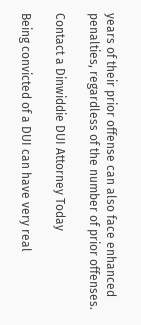years of their prior offense can also face enhanced penalties, regardless of the number of prior offenses.

Contact a Dinwiddie DUI Attorney Today

Being convicted of a DUI can have very real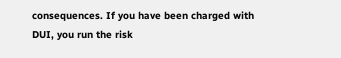consequences. If you have been charged with DUI, you run the risk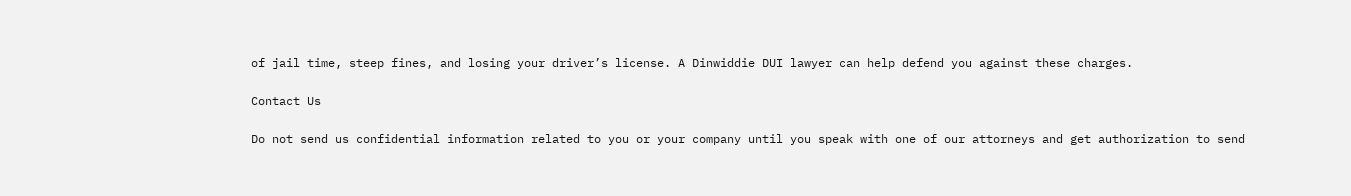of jail time, steep fines, and losing your driver’s license. A Dinwiddie DUI lawyer can help defend you against these charges.

Contact Us

Do not send us confidential information related to you or your company until you speak with one of our attorneys and get authorization to send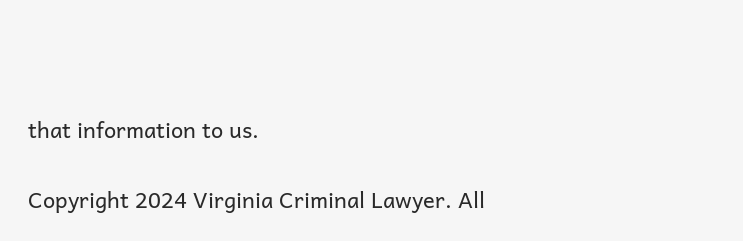that information to us.

Copyright 2024 Virginia Criminal Lawyer. All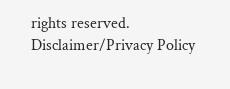rights reserved. Disclaimer/Privacy Policy